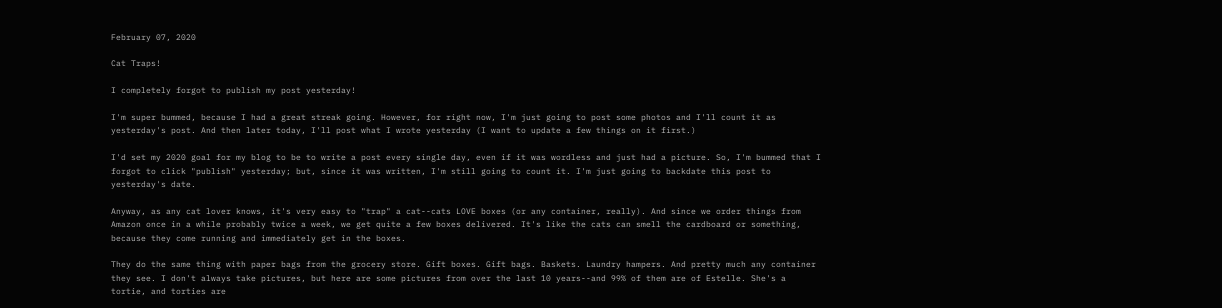February 07, 2020

Cat Traps!

I completely forgot to publish my post yesterday!

I'm super bummed, because I had a great streak going. However, for right now, I'm just going to post some photos and I'll count it as yesterday's post. And then later today, I'll post what I wrote yesterday (I want to update a few things on it first.)

I'd set my 2020 goal for my blog to be to write a post every single day, even if it was wordless and just had a picture. So, I'm bummed that I forgot to click "publish" yesterday; but, since it was written, I'm still going to count it. I'm just going to backdate this post to yesterday's date.

Anyway, as any cat lover knows, it's very easy to "trap" a cat--cats LOVE boxes (or any container, really). And since we order things from Amazon once in a while probably twice a week, we get quite a few boxes delivered. It's like the cats can smell the cardboard or something, because they come running and immediately get in the boxes.

They do the same thing with paper bags from the grocery store. Gift boxes. Gift bags. Baskets. Laundry hampers. And pretty much any container they see. I don't always take pictures, but here are some pictures from over the last 10 years--and 99% of them are of Estelle. She's a tortie, and torties are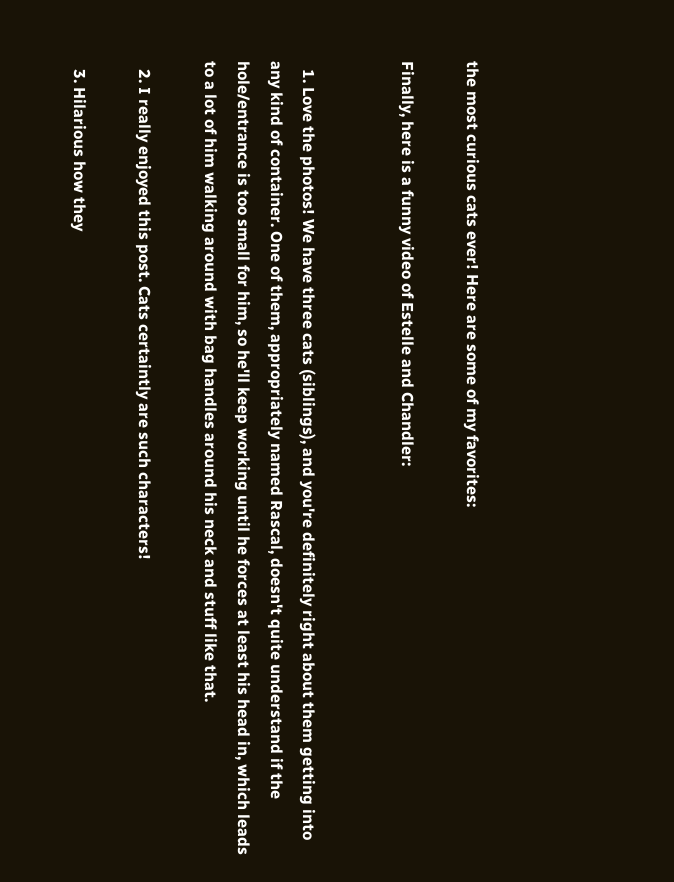the most curious cats ever! Here are some of my favorites:

Finally, here is a funny video of Estelle and Chandler:


  1. Love the photos! We have three cats (siblings), and you're definitely right about them getting into any kind of container. One of them, appropriately named Rascal, doesn't quite understand if the hole/entrance is too small for him, so he'll keep working until he forces at least his head in, which leads to a lot of him walking around with bag handles around his neck and stuff like that.

  2. I really enjoyed this post. Cats certaintly are such characters!

  3. Hilarious how they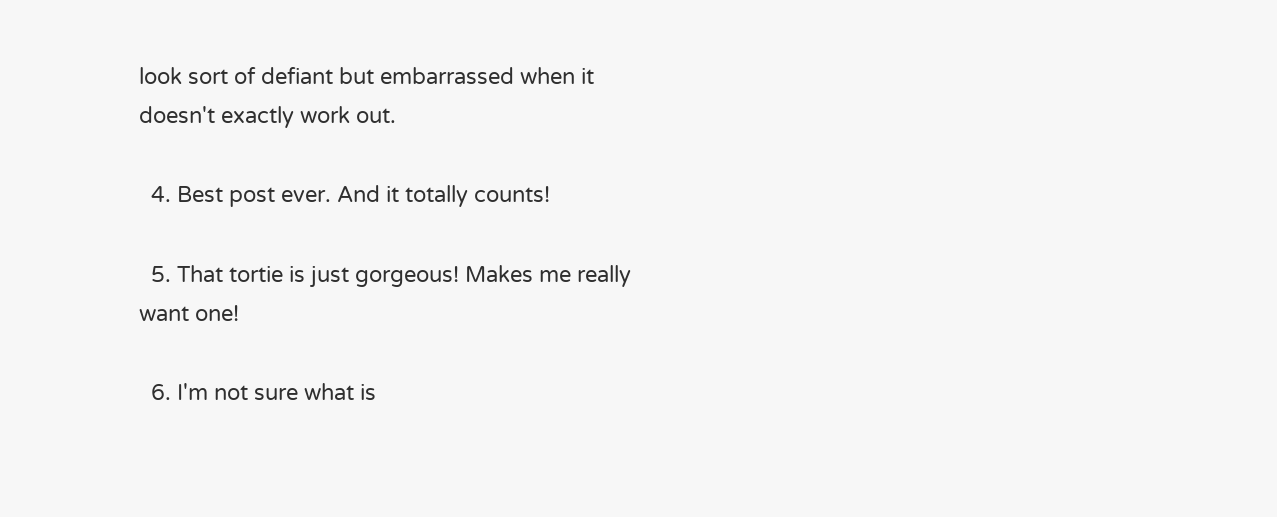look sort of defiant but embarrassed when it doesn't exactly work out.

  4. Best post ever. And it totally counts!

  5. That tortie is just gorgeous! Makes me really want one!

  6. I'm not sure what is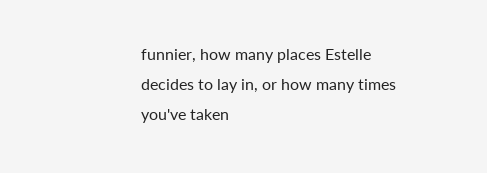funnier, how many places Estelle decides to lay in, or how many times you've taken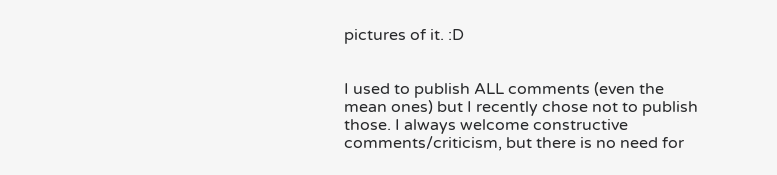pictures of it. :D


I used to publish ALL comments (even the mean ones) but I recently chose not to publish those. I always welcome constructive comments/criticism, but there is no need for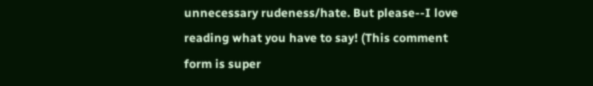unnecessary rudeness/hate. But please--I love reading what you have to say! (This comment form is super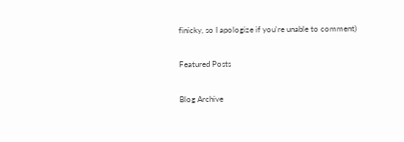finicky, so I apologize if you're unable to comment)

Featured Posts

Blog Archive